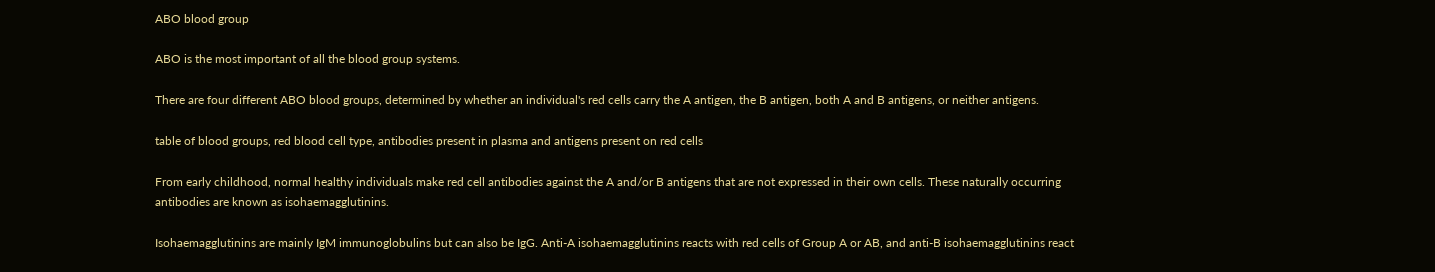ABO blood group

ABO is the most important of all the blood group systems.

There are four different ABO blood groups, determined by whether an individual's red cells carry the A antigen, the B antigen, both A and B antigens, or neither antigens.

table of blood groups, red blood cell type, antibodies present in plasma and antigens present on red cells

From early childhood, normal healthy individuals make red cell antibodies against the A and/or B antigens that are not expressed in their own cells. These naturally occurring antibodies are known as isohaemagglutinins.

Isohaemagglutinins are mainly IgM immunoglobulins but can also be IgG. Anti-A isohaemagglutinins reacts with red cells of Group A or AB, and anti-B isohaemagglutinins react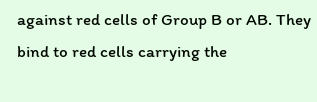against red cells of Group B or AB. They bind to red cells carrying the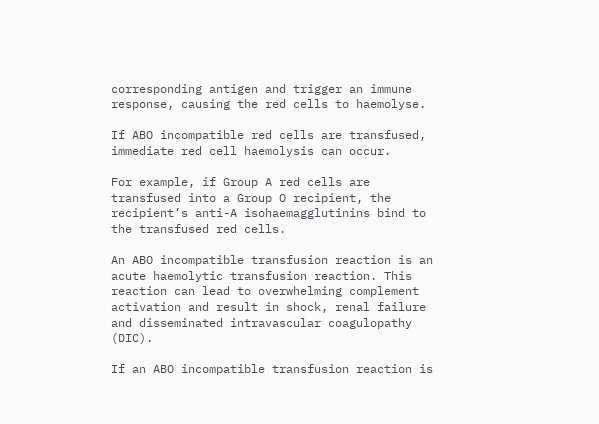corresponding antigen and trigger an immune response, causing the red cells to haemolyse.

If ABO incompatible red cells are transfused, immediate red cell haemolysis can occur.

For example, if Group A red cells are transfused into a Group O recipient, the recipient’s anti-A isohaemagglutinins bind to the transfused red cells.

An ABO incompatible transfusion reaction is an acute haemolytic transfusion reaction. This reaction can lead to overwhelming complement activation and result in shock, renal failure and disseminated intravascular coagulopathy (DIC).

If an ABO incompatible transfusion reaction is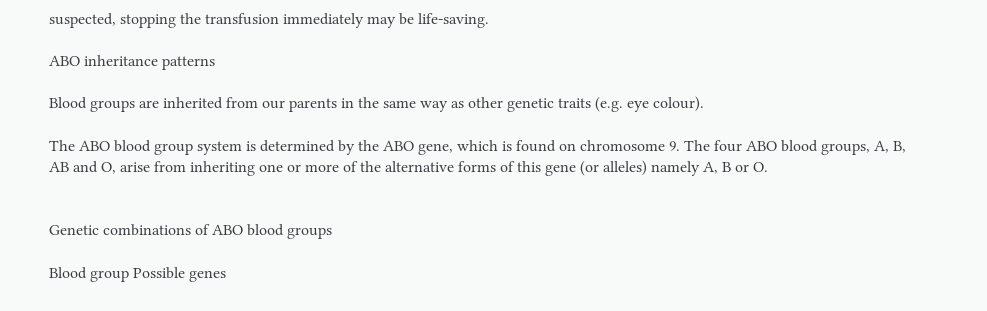suspected, stopping the transfusion immediately may be life-saving.

ABO inheritance patterns

Blood groups are inherited from our parents in the same way as other genetic traits (e.g. eye colour).

The ABO blood group system is determined by the ABO gene, which is found on chromosome 9. The four ABO blood groups, A, B, AB and O, arise from inheriting one or more of the alternative forms of this gene (or alleles) namely A, B or O.


Genetic combinations of ABO blood groups

Blood group Possible genes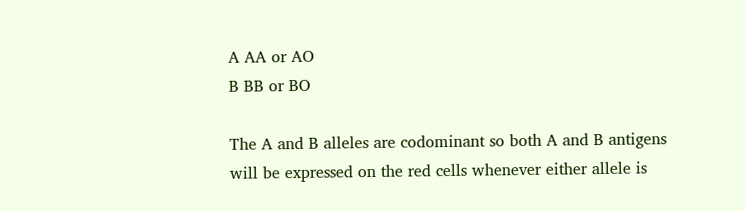A AA or AO
B BB or BO

The A and B alleles are codominant so both A and B antigens will be expressed on the red cells whenever either allele is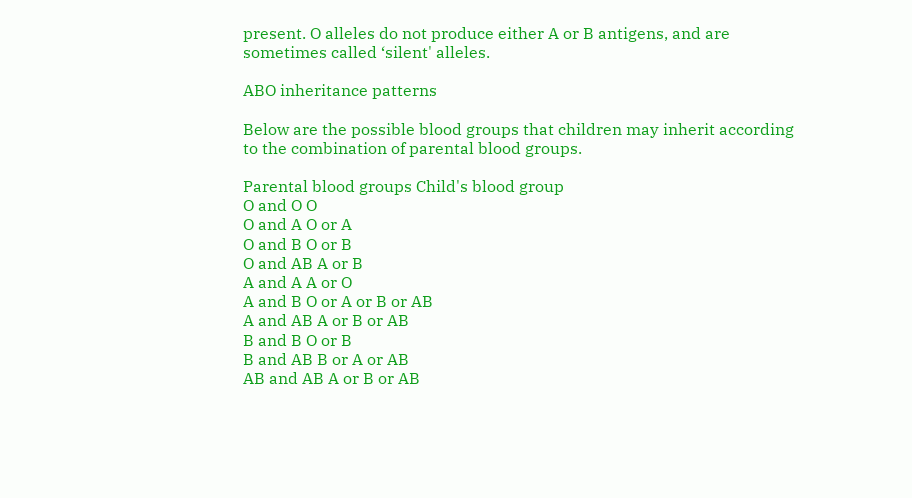present. O alleles do not produce either A or B antigens, and are sometimes called ‘silent' alleles.

ABO inheritance patterns

Below are the possible blood groups that children may inherit according to the combination of parental blood groups.

Parental blood groups Child's blood group
O and O O
O and A O or A
O and B O or B
O and AB A or B
A and A A or O
A and B O or A or B or AB
A and AB A or B or AB
B and B O or B
B and AB B or A or AB
AB and AB A or B or AB